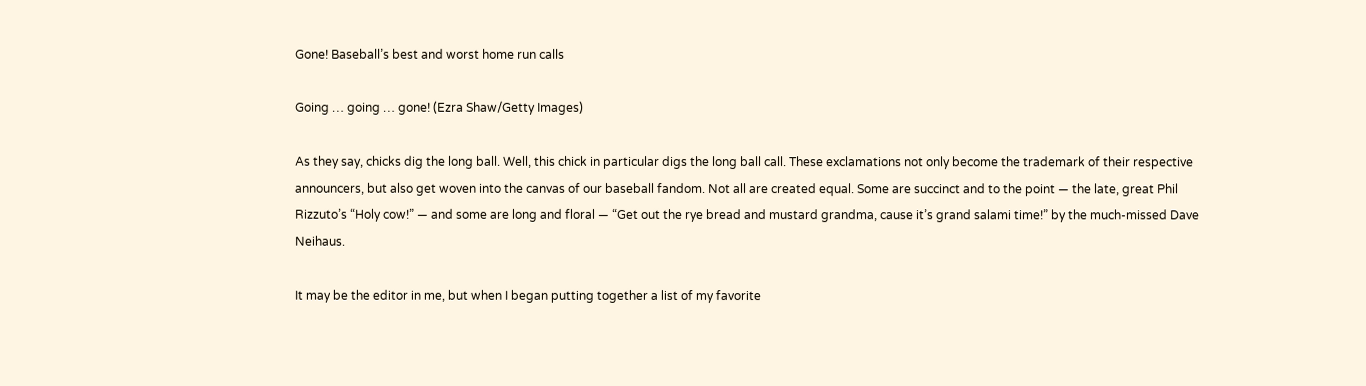Gone! Baseball’s best and worst home run calls

Going … going … gone! (Ezra Shaw/Getty Images)

As they say, chicks dig the long ball. Well, this chick in particular digs the long ball call. These exclamations not only become the trademark of their respective announcers, but also get woven into the canvas of our baseball fandom. Not all are created equal. Some are succinct and to the point — the late, great Phil Rizzuto’s “Holy cow!” — and some are long and floral — “Get out the rye bread and mustard grandma, cause it’s grand salami time!” by the much-missed Dave Neihaus.

It may be the editor in me, but when I began putting together a list of my favorite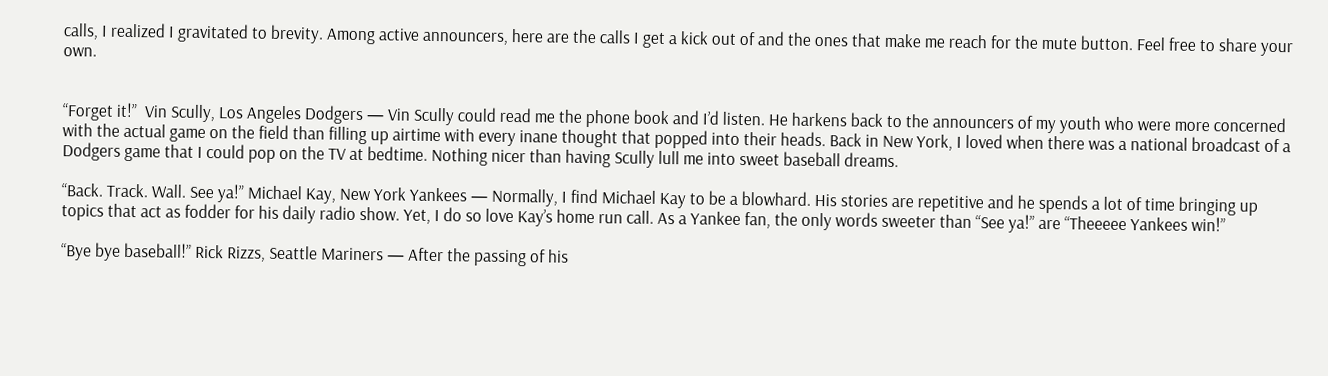calls, I realized I gravitated to brevity. Among active announcers, here are the calls I get a kick out of and the ones that make me reach for the mute button. Feel free to share your own.


“Forget it!”  Vin Scully, Los Angeles Dodgers — Vin Scully could read me the phone book and I’d listen. He harkens back to the announcers of my youth who were more concerned with the actual game on the field than filling up airtime with every inane thought that popped into their heads. Back in New York, I loved when there was a national broadcast of a Dodgers game that I could pop on the TV at bedtime. Nothing nicer than having Scully lull me into sweet baseball dreams.

“Back. Track. Wall. See ya!” Michael Kay, New York Yankees — Normally, I find Michael Kay to be a blowhard. His stories are repetitive and he spends a lot of time bringing up topics that act as fodder for his daily radio show. Yet, I do so love Kay’s home run call. As a Yankee fan, the only words sweeter than “See ya!” are “Theeeee Yankees win!”

“Bye bye baseball!” Rick Rizzs, Seattle Mariners — After the passing of his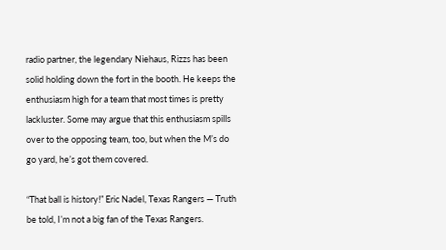radio partner, the legendary Niehaus, Rizzs has been solid holding down the fort in the booth. He keeps the enthusiasm high for a team that most times is pretty lackluster. Some may argue that this enthusiasm spills over to the opposing team, too, but when the M’s do go yard, he’s got them covered.

“That ball is history!” Eric Nadel, Texas Rangers — Truth be told, I’m not a big fan of the Texas Rangers.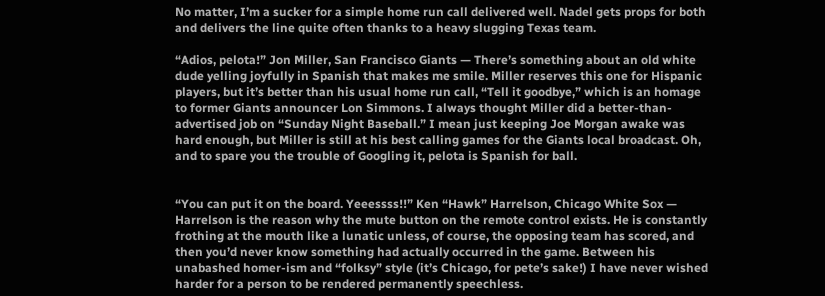No matter, I’m a sucker for a simple home run call delivered well. Nadel gets props for both and delivers the line quite often thanks to a heavy slugging Texas team.

“Adios, pelota!” Jon Miller, San Francisco Giants — There’s something about an old white dude yelling joyfully in Spanish that makes me smile. Miller reserves this one for Hispanic players, but it’s better than his usual home run call, “Tell it goodbye,” which is an homage to former Giants announcer Lon Simmons. I always thought Miller did a better-than-advertised job on “Sunday Night Baseball.” I mean just keeping Joe Morgan awake was hard enough, but Miller is still at his best calling games for the Giants local broadcast. Oh, and to spare you the trouble of Googling it, pelota is Spanish for ball.


“You can put it on the board. Yeeessss!!” Ken “Hawk” Harrelson, Chicago White Sox — Harrelson is the reason why the mute button on the remote control exists. He is constantly frothing at the mouth like a lunatic unless, of course, the opposing team has scored, and then you’d never know something had actually occurred in the game. Between his unabashed homer-ism and “folksy” style (it’s Chicago, for pete’s sake!) I have never wished harder for a person to be rendered permanently speechless.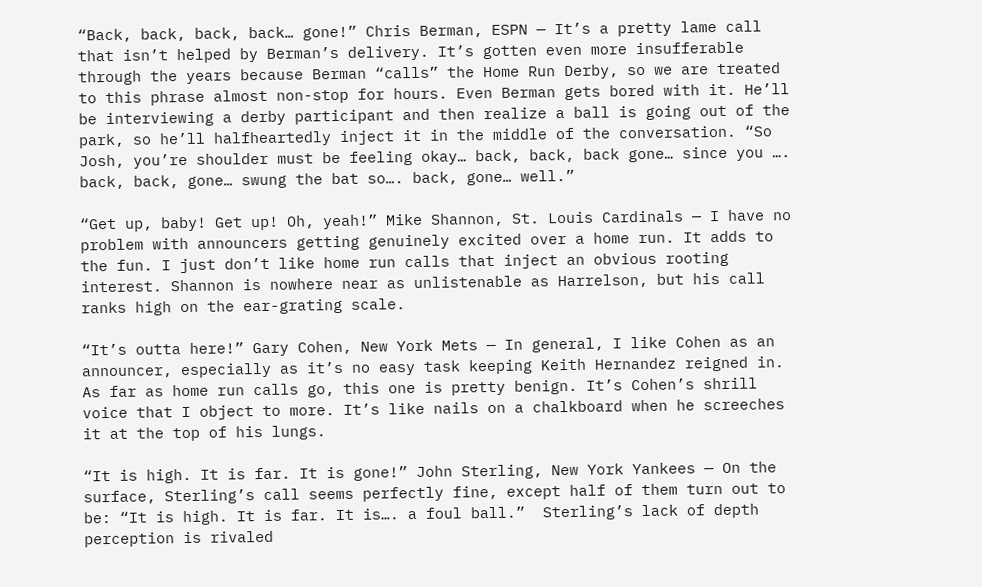“Back, back, back, back… gone!” Chris Berman, ESPN — It’s a pretty lame call that isn’t helped by Berman’s delivery. It’s gotten even more insufferable through the years because Berman “calls” the Home Run Derby, so we are treated to this phrase almost non-stop for hours. Even Berman gets bored with it. He’ll be interviewing a derby participant and then realize a ball is going out of the park, so he’ll halfheartedly inject it in the middle of the conversation. “So Josh, you’re shoulder must be feeling okay… back, back, back gone… since you …. back, back, gone… swung the bat so…. back, gone… well.”

“Get up, baby! Get up! Oh, yeah!” Mike Shannon, St. Louis Cardinals — I have no problem with announcers getting genuinely excited over a home run. It adds to the fun. I just don’t like home run calls that inject an obvious rooting interest. Shannon is nowhere near as unlistenable as Harrelson, but his call ranks high on the ear-grating scale.

“It’s outta here!” Gary Cohen, New York Mets — In general, I like Cohen as an announcer, especially as it’s no easy task keeping Keith Hernandez reigned in. As far as home run calls go, this one is pretty benign. It’s Cohen’s shrill voice that I object to more. It’s like nails on a chalkboard when he screeches it at the top of his lungs.

“It is high. It is far. It is gone!” John Sterling, New York Yankees — On the surface, Sterling’s call seems perfectly fine, except half of them turn out to be: “It is high. It is far. It is…. a foul ball.”  Sterling’s lack of depth perception is rivaled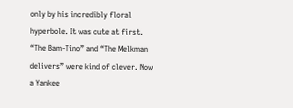only by his incredibly floral hyperbole. It was cute at first. “The Bam-Tino” and “The Melkman delivers” were kind of clever. Now a Yankee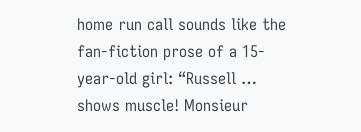home run call sounds like the fan-fiction prose of a 15-year-old girl: “Russell … shows muscle! Monsieur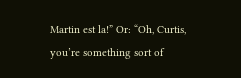Martin est la!” Or: “Oh, Curtis, you’re something sort of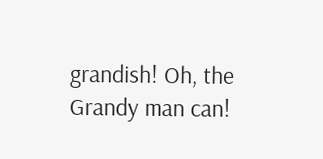grandish! Oh, the Grandy man can!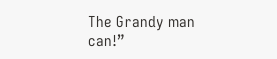The Grandy man can!”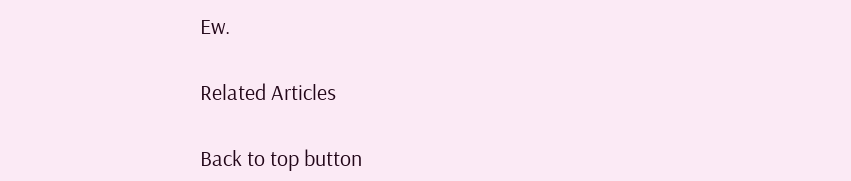Ew.

Related Articles

Back to top button